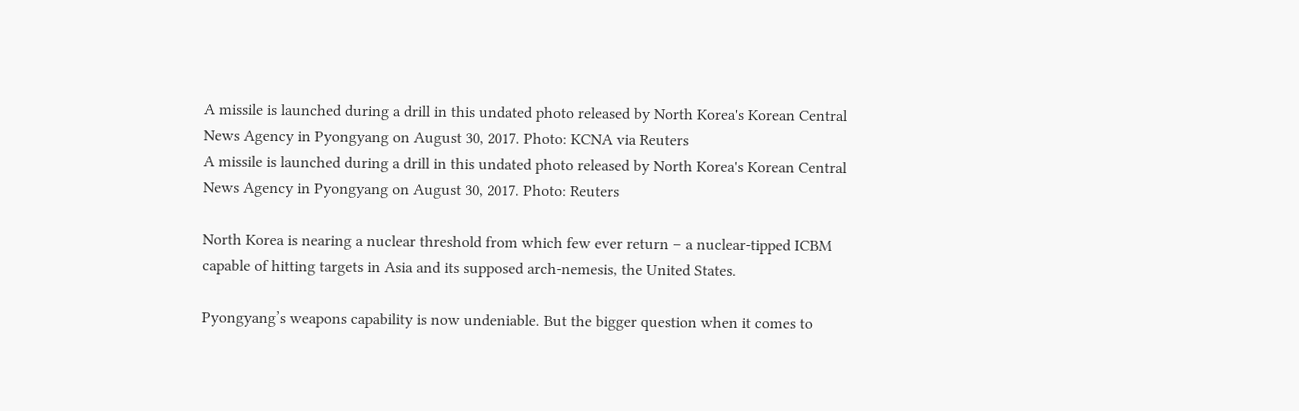A missile is launched during a drill in this undated photo released by North Korea's Korean Central News Agency in Pyongyang on August 30, 2017. Photo: KCNA via Reuters
A missile is launched during a drill in this undated photo released by North Korea's Korean Central News Agency in Pyongyang on August 30, 2017. Photo: Reuters

North Korea is nearing a nuclear threshold from which few ever return – a nuclear-tipped ICBM capable of hitting targets in Asia and its supposed arch-nemesis, the United States.

Pyongyang’s weapons capability is now undeniable. But the bigger question when it comes to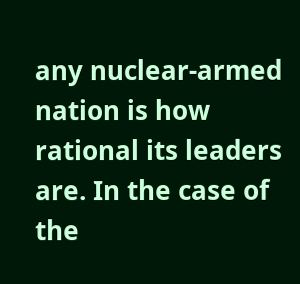any nuclear-armed nation is how rational its leaders are. In the case of the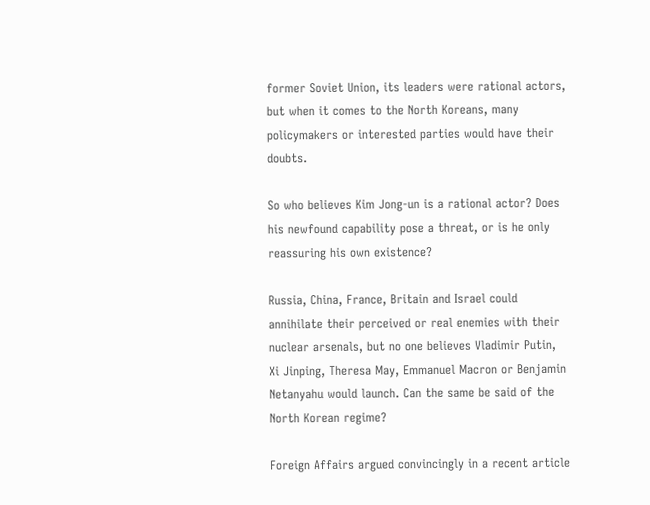former Soviet Union, its leaders were rational actors, but when it comes to the North Koreans, many  policymakers or interested parties would have their doubts.

So who believes Kim Jong-un is a rational actor? Does his newfound capability pose a threat, or is he only reassuring his own existence?

Russia, China, France, Britain and Israel could annihilate their perceived or real enemies with their nuclear arsenals, but no one believes Vladimir Putin, Xi Jinping, Theresa May, Emmanuel Macron or Benjamin Netanyahu would launch. Can the same be said of the North Korean regime?

Foreign Affairs argued convincingly in a recent article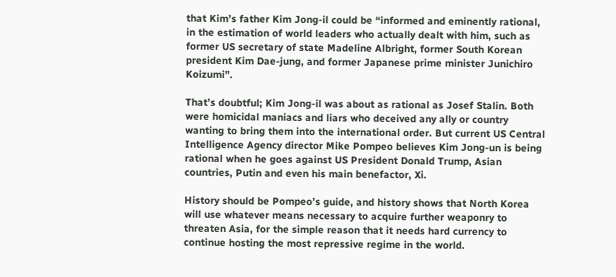that Kim’s father Kim Jong-il could be “informed and eminently rational, in the estimation of world leaders who actually dealt with him, such as former US secretary of state Madeline Albright, former South Korean president Kim Dae-jung, and former Japanese prime minister Junichiro Koizumi”.

That’s doubtful; Kim Jong-il was about as rational as Josef Stalin. Both were homicidal maniacs and liars who deceived any ally or country wanting to bring them into the international order. But current US Central Intelligence Agency director Mike Pompeo believes Kim Jong-un is being rational when he goes against US President Donald Trump, Asian countries, Putin and even his main benefactor, Xi.

History should be Pompeo’s guide, and history shows that North Korea will use whatever means necessary to acquire further weaponry to threaten Asia, for the simple reason that it needs hard currency to continue hosting the most repressive regime in the world.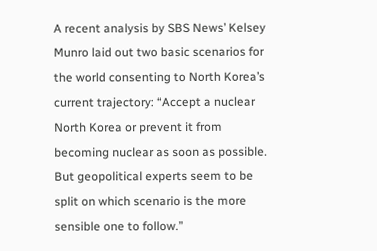A recent analysis by SBS News’ Kelsey Munro laid out two basic scenarios for the world consenting to North Korea’s current trajectory: “Accept a nuclear North Korea or prevent it from becoming nuclear as soon as possible. But geopolitical experts seem to be split on which scenario is the more sensible one to follow.”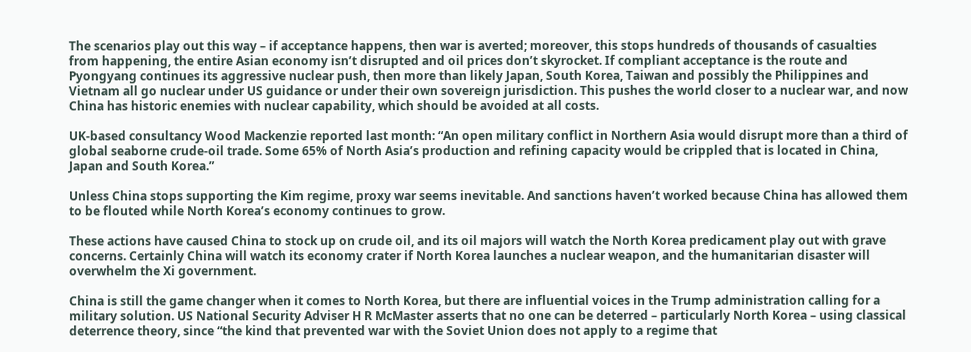The scenarios play out this way – if acceptance happens, then war is averted; moreover, this stops hundreds of thousands of casualties from happening, the entire Asian economy isn’t disrupted and oil prices don’t skyrocket. If compliant acceptance is the route and Pyongyang continues its aggressive nuclear push, then more than likely Japan, South Korea, Taiwan and possibly the Philippines and Vietnam all go nuclear under US guidance or under their own sovereign jurisdiction. This pushes the world closer to a nuclear war, and now China has historic enemies with nuclear capability, which should be avoided at all costs.

UK-based consultancy Wood Mackenzie reported last month: “An open military conflict in Northern Asia would disrupt more than a third of global seaborne crude-oil trade. Some 65% of North Asia’s production and refining capacity would be crippled that is located in China, Japan and South Korea.”

Unless China stops supporting the Kim regime, proxy war seems inevitable. And sanctions haven’t worked because China has allowed them to be flouted while North Korea’s economy continues to grow.

These actions have caused China to stock up on crude oil, and its oil majors will watch the North Korea predicament play out with grave concerns. Certainly China will watch its economy crater if North Korea launches a nuclear weapon, and the humanitarian disaster will overwhelm the Xi government.

China is still the game changer when it comes to North Korea, but there are influential voices in the Trump administration calling for a military solution. US National Security Adviser H R McMaster asserts that no one can be deterred – particularly North Korea – using classical deterrence theory, since “the kind that prevented war with the Soviet Union does not apply to a regime that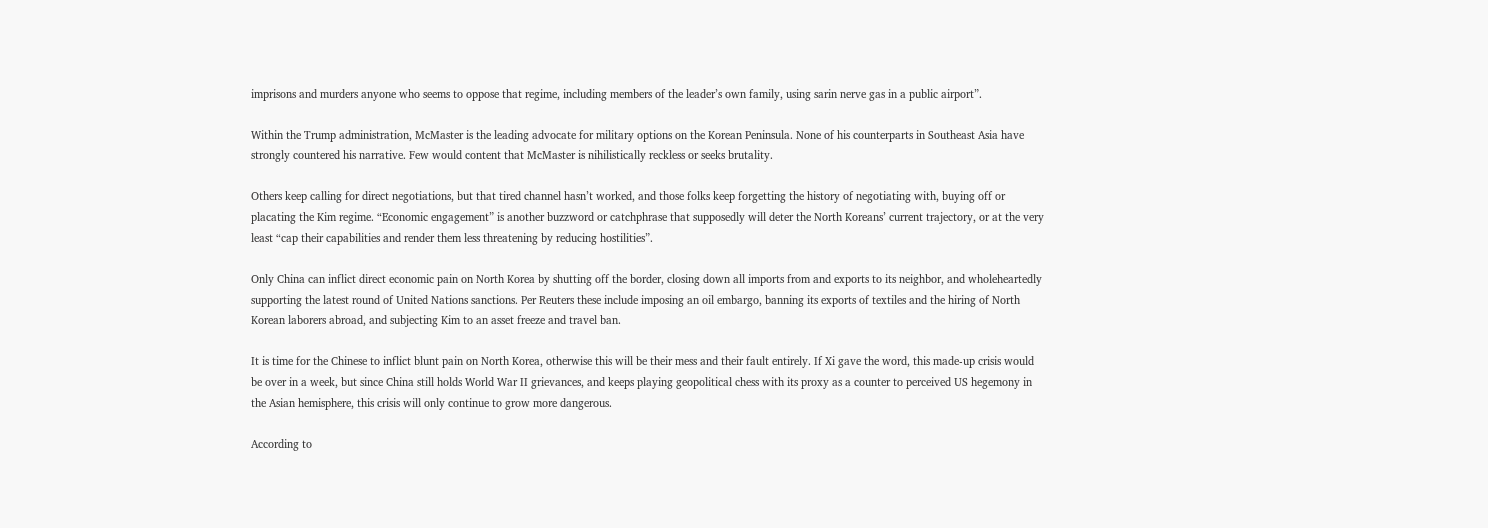imprisons and murders anyone who seems to oppose that regime, including members of the leader’s own family, using sarin nerve gas in a public airport”.

Within the Trump administration, McMaster is the leading advocate for military options on the Korean Peninsula. None of his counterparts in Southeast Asia have strongly countered his narrative. Few would content that McMaster is nihilistically reckless or seeks brutality.

Others keep calling for direct negotiations, but that tired channel hasn’t worked, and those folks keep forgetting the history of negotiating with, buying off or placating the Kim regime. “Economic engagement” is another buzzword or catchphrase that supposedly will deter the North Koreans’ current trajectory, or at the very least “cap their capabilities and render them less threatening by reducing hostilities”.

Only China can inflict direct economic pain on North Korea by shutting off the border, closing down all imports from and exports to its neighbor, and wholeheartedly supporting the latest round of United Nations sanctions. Per Reuters these include imposing an oil embargo, banning its exports of textiles and the hiring of North Korean laborers abroad, and subjecting Kim to an asset freeze and travel ban.

It is time for the Chinese to inflict blunt pain on North Korea, otherwise this will be their mess and their fault entirely. If Xi gave the word, this made-up crisis would be over in a week, but since China still holds World War II grievances, and keeps playing geopolitical chess with its proxy as a counter to perceived US hegemony in the Asian hemisphere, this crisis will only continue to grow more dangerous.

According to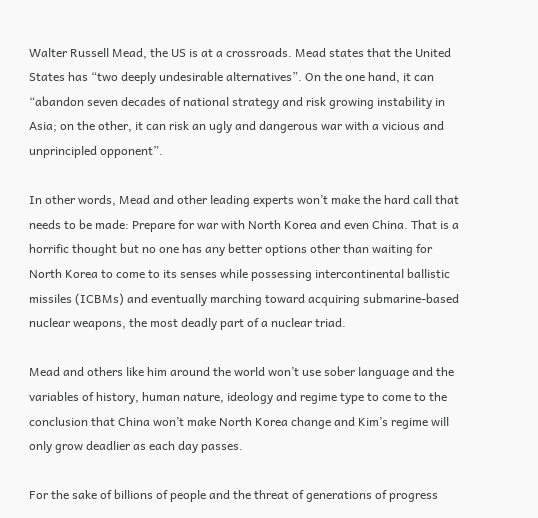Walter Russell Mead, the US is at a crossroads. Mead states that the United States has “two deeply undesirable alternatives”. On the one hand, it can “abandon seven decades of national strategy and risk growing instability in Asia; on the other, it can risk an ugly and dangerous war with a vicious and unprincipled opponent”.

In other words, Mead and other leading experts won’t make the hard call that needs to be made: Prepare for war with North Korea and even China. That is a horrific thought but no one has any better options other than waiting for North Korea to come to its senses while possessing intercontinental ballistic missiles (ICBMs) and eventually marching toward acquiring submarine-based nuclear weapons, the most deadly part of a nuclear triad.

Mead and others like him around the world won’t use sober language and the variables of history, human nature, ideology and regime type to come to the conclusion that China won’t make North Korea change and Kim’s regime will only grow deadlier as each day passes.

For the sake of billions of people and the threat of generations of progress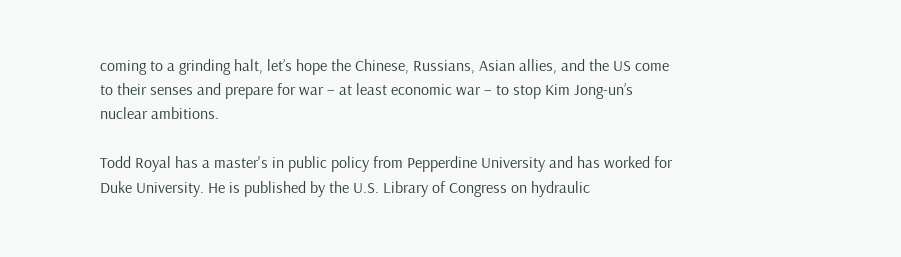coming to a grinding halt, let’s hope the Chinese, Russians, Asian allies, and the US come to their senses and prepare for war – at least economic war – to stop Kim Jong-un’s nuclear ambitions.

Todd Royal has a master's in public policy from Pepperdine University and has worked for Duke University. He is published by the U.S. Library of Congress on hydraulic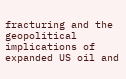fracturing and the geopolitical implications of expanded US oil and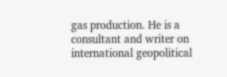gas production. He is a consultant and writer on international geopolitical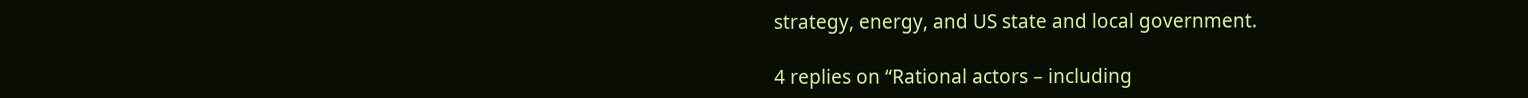strategy, energy, and US state and local government.

4 replies on “Rational actors – including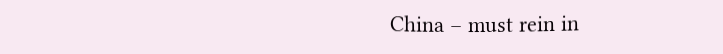China – must rein in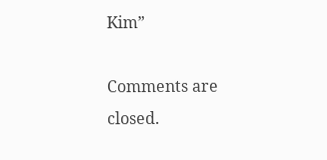Kim”

Comments are closed.